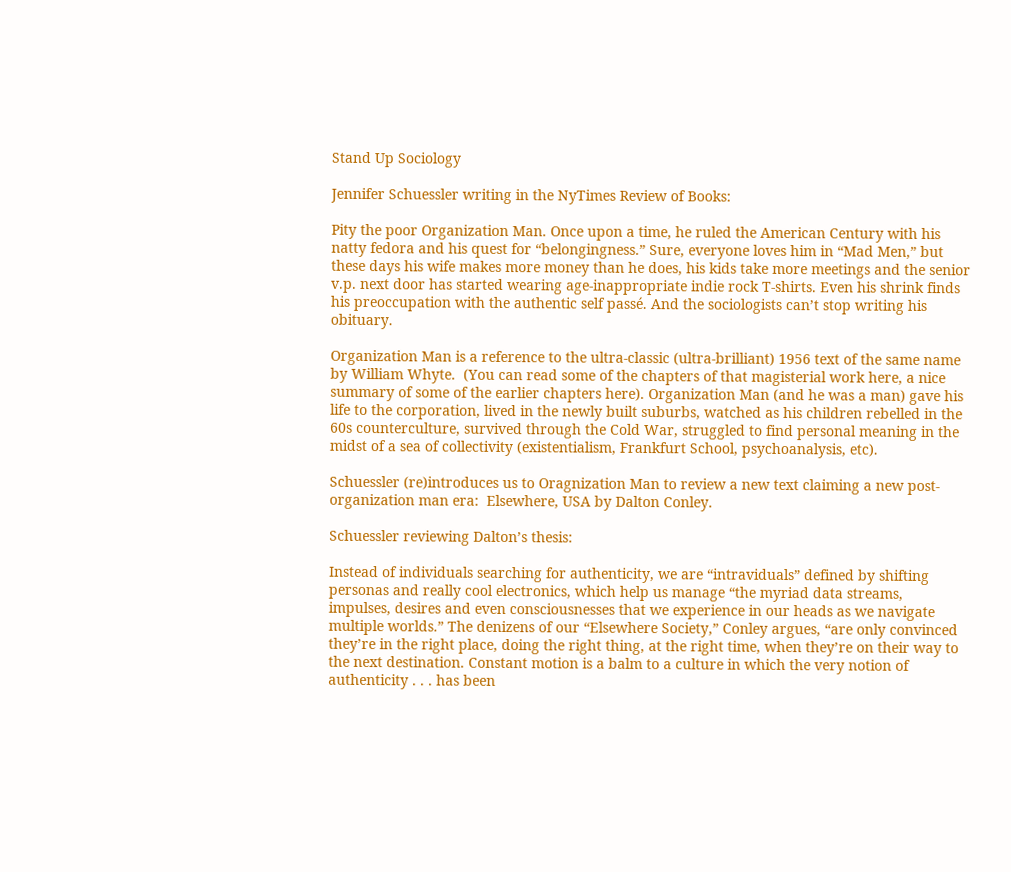Stand Up Sociology

Jennifer Schuessler writing in the NyTimes Review of Books:

Pity the poor Organization Man. Once upon a time, he ruled the American Century with his natty fedora and his quest for “belongingness.” Sure, everyone loves him in “Mad Men,” but these days his wife makes more money than he does, his kids take more meetings and the senior v.p. next door has started wearing age-inappropriate indie rock T-shirts. Even his shrink finds his preoccupation with the authentic self passé. And the sociologists can’t stop writing his obituary.

Organization Man is a reference to the ultra-classic (ultra-brilliant) 1956 text of the same name by William Whyte.  (You can read some of the chapters of that magisterial work here, a nice summary of some of the earlier chapters here). Organization Man (and he was a man) gave his life to the corporation, lived in the newly built suburbs, watched as his children rebelled in the 60s counterculture, survived through the Cold War, struggled to find personal meaning in the midst of a sea of collectivity (existentialism, Frankfurt School, psychoanalysis, etc).

Schuessler (re)introduces us to Oragnization Man to review a new text claiming a new post-organization man era:  Elsewhere, USA by Dalton Conley.

Schuessler reviewing Dalton’s thesis:

Instead of individuals searching for authenticity, we are “intraviduals” defined by shifting personas and really cool electronics, which help us manage “the myriad data streams, impulses, desires and even consciousnesses that we experience in our heads as we navigate multiple worlds.” The denizens of our “Elsewhere Society,” Conley argues, “are only convinced they’re in the right place, doing the right thing, at the right time, when they’re on their way to the next destination. Constant motion is a balm to a culture in which the very notion of authenticity . . . has been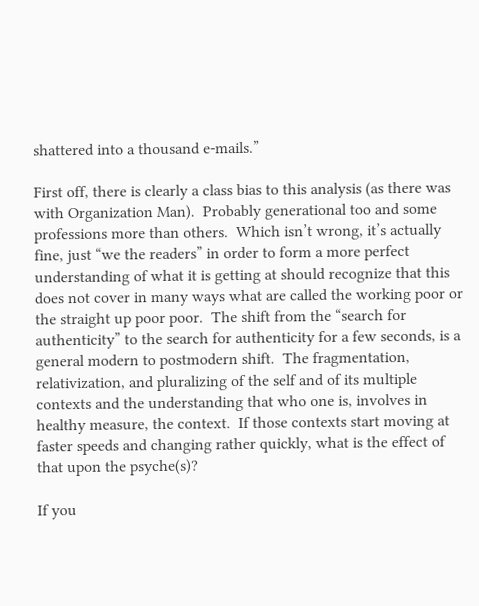shattered into a thousand e-mails.”

First off, there is clearly a class bias to this analysis (as there was with Organization Man).  Probably generational too and some professions more than others.  Which isn’t wrong, it’s actually fine, just “we the readers” in order to form a more perfect understanding of what it is getting at should recognize that this does not cover in many ways what are called the working poor or the straight up poor poor.  The shift from the “search for authenticity” to the search for authenticity for a few seconds, is a general modern to postmodern shift.  The fragmentation, relativization, and pluralizing of the self and of its multiple contexts and the understanding that who one is, involves in healthy measure, the context.  If those contexts start moving at faster speeds and changing rather quickly, what is the effect of that upon the psyche(s)?

If you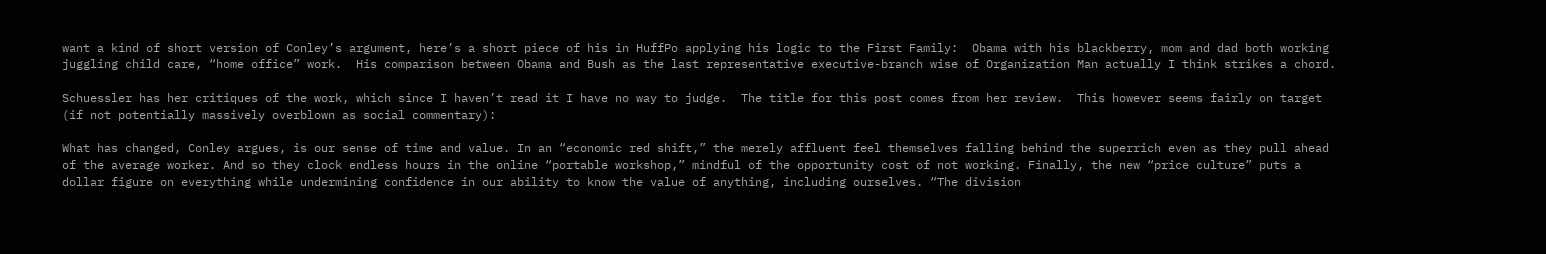want a kind of short version of Conley’s argument, here’s a short piece of his in HuffPo applying his logic to the First Family:  Obama with his blackberry, mom and dad both working juggling child care, “home office” work.  His comparison between Obama and Bush as the last representative executive-branch wise of Organization Man actually I think strikes a chord.

Schuessler has her critiques of the work, which since I haven’t read it I have no way to judge.  The title for this post comes from her review.  This however seems fairly on target (if not potentially massively overblown as social commentary):

What has changed, Conley argues, is our sense of time and value. In an “economic red shift,” the merely affluent feel themselves falling behind the superrich even as they pull ahead of the average worker. And so they clock endless hours in the online “portable workshop,” mindful of the opportunity cost of not working. Finally, the new “price culture” puts a dollar figure on everything while undermining confidence in our ability to know the value of anything, including ourselves. “The division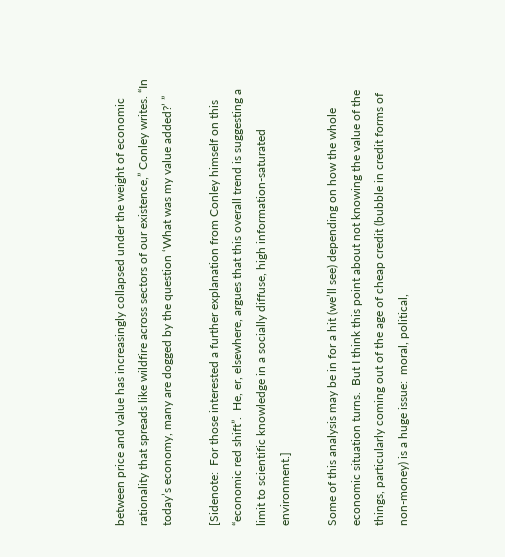between price and value has increasingly collapsed under the weight of economic rationality that spreads like wildfire across sectors of our existence,” Conley writes. “In today’s economy, many are dogged by the question ‘What was my value added?’ ”

[Sidenote:  For those interested a further explanation from Conley himself on this “economic red shift”.  He, er, elsewhere, argues that this overall trend is suggesting a limit to scientific knowledge in a socially diffuse, high information-saturated environment.]

Some of this analysis may be in for a hit (we’ll see) depending on how the whole economic situation turns.  But I think this point about not knowing the value of the things, particularly coming out of the age of cheap credit (bubble in credit forms of non-money) is a huge issue:  moral, political,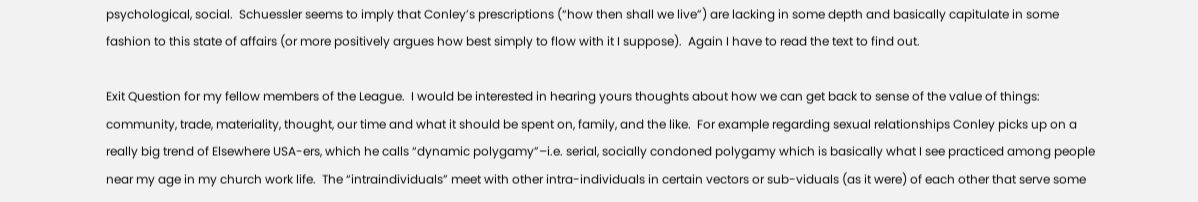psychological, social.  Schuessler seems to imply that Conley’s prescriptions (“how then shall we live”) are lacking in some depth and basically capitulate in some fashion to this state of affairs (or more positively argues how best simply to flow with it I suppose).  Again I have to read the text to find out.

Exit Question for my fellow members of the League.  I would be interested in hearing yours thoughts about how we can get back to sense of the value of things:  community, trade, materiality, thought, our time and what it should be spent on, family, and the like.  For example regarding sexual relationships Conley picks up on a really big trend of Elsewhere USA-ers, which he calls “dynamic polygamy”–i.e. serial, socially condoned polygamy which is basically what I see practiced among people near my age in my church work life.  The “intraindividuals” meet with other intra-individuals in certain vectors or sub-viduals (as it were) of each other that serve some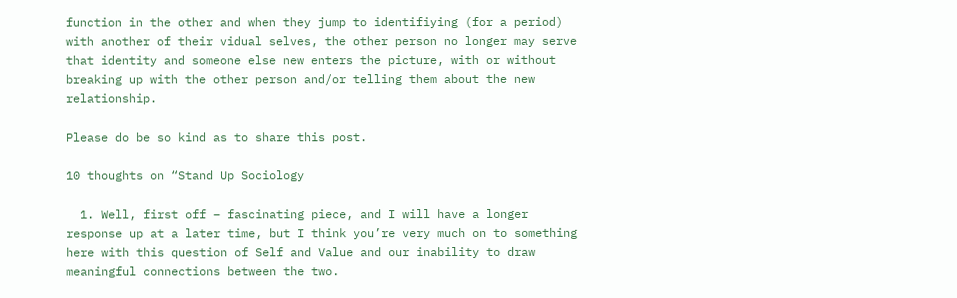function in the other and when they jump to identifiying (for a period) with another of their vidual selves, the other person no longer may serve that identity and someone else new enters the picture, with or without breaking up with the other person and/or telling them about the new relationship.

Please do be so kind as to share this post.

10 thoughts on “Stand Up Sociology

  1. Well, first off – fascinating piece, and I will have a longer response up at a later time, but I think you’re very much on to something here with this question of Self and Value and our inability to draw meaningful connections between the two.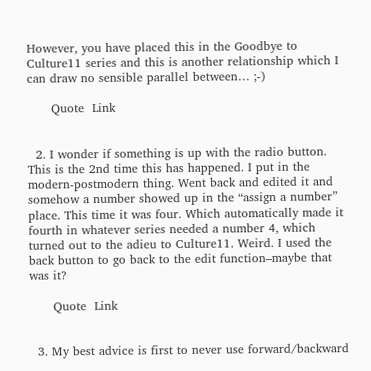However, you have placed this in the Goodbye to Culture11 series and this is another relationship which I can draw no sensible parallel between… ;-)

      Quote  Link


  2. I wonder if something is up with the radio button. This is the 2nd time this has happened. I put in the modern-postmodern thing. Went back and edited it and somehow a number showed up in the “assign a number” place. This time it was four. Which automatically made it fourth in whatever series needed a number 4, which turned out to the adieu to Culture11. Weird. I used the back button to go back to the edit function–maybe that was it?

      Quote  Link


  3. My best advice is first to never use forward/backward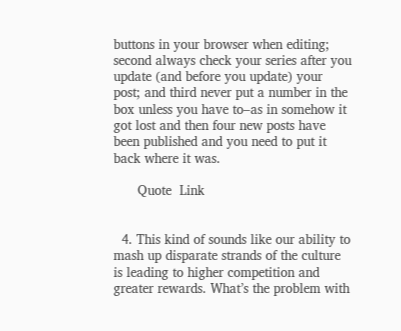buttons in your browser when editing; second always check your series after you update (and before you update) your post; and third never put a number in the box unless you have to–as in somehow it got lost and then four new posts have been published and you need to put it back where it was.

      Quote  Link


  4. This kind of sounds like our ability to mash up disparate strands of the culture is leading to higher competition and greater rewards. What’s the problem with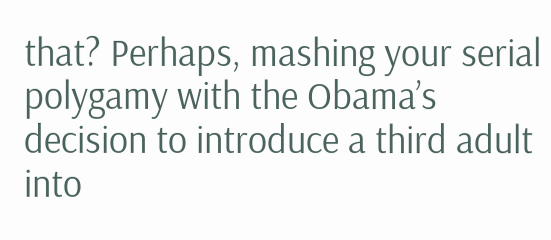that? Perhaps, mashing your serial polygamy with the Obama’s decision to introduce a third adult into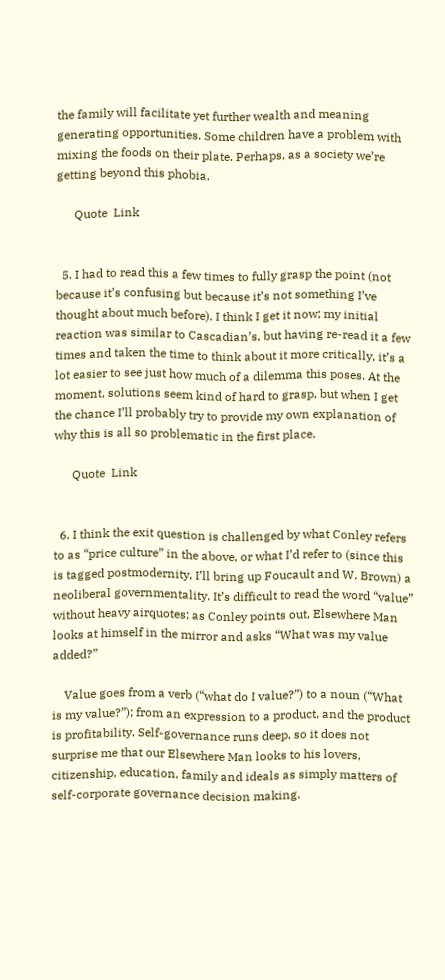the family will facilitate yet further wealth and meaning generating opportunities. Some children have a problem with mixing the foods on their plate. Perhaps, as a society we’re getting beyond this phobia.

      Quote  Link


  5. I had to read this a few times to fully grasp the point (not because it’s confusing but because it’s not something I’ve thought about much before). I think I get it now; my initial reaction was similar to Cascadian’s, but having re-read it a few times and taken the time to think about it more critically, it’s a lot easier to see just how much of a dilemma this poses. At the moment, solutions seem kind of hard to grasp, but when I get the chance I’ll probably try to provide my own explanation of why this is all so problematic in the first place.

      Quote  Link


  6. I think the exit question is challenged by what Conley refers to as “price culture” in the above, or what I’d refer to (since this is tagged postmodernity, I’ll bring up Foucault and W. Brown) a neoliberal governmentality. It’s difficult to read the word “value” without heavy airquotes; as Conley points out, Elsewhere Man looks at himself in the mirror and asks “What was my value added?”

    Value goes from a verb (“what do I value?”) to a noun (“What is my value?”); from an expression to a product, and the product is profitability. Self-governance runs deep, so it does not surprise me that our Elsewhere Man looks to his lovers, citizenship, education, family and ideals as simply matters of self-corporate governance decision making.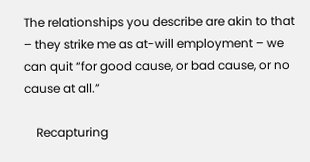The relationships you describe are akin to that – they strike me as at-will employment – we can quit “for good cause, or bad cause, or no cause at all.”

    Recapturing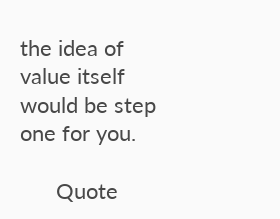the idea of value itself would be step one for you.

      Quote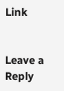Link


Leave a Reply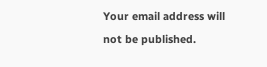Your email address will not be published.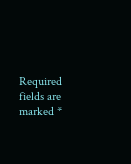Required fields are marked *